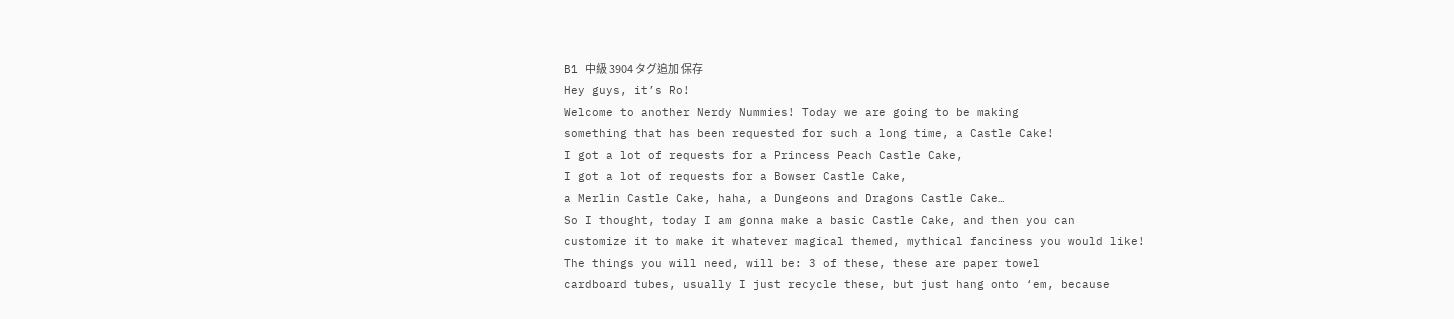B1 中級 3904 タグ追加 保存
Hey guys, it’s Ro!
Welcome to another Nerdy Nummies! Today we are going to be making
something that has been requested for such a long time, a Castle Cake!
I got a lot of requests for a Princess Peach Castle Cake,
I got a lot of requests for a Bowser Castle Cake,
a Merlin Castle Cake, haha, a Dungeons and Dragons Castle Cake…
So I thought, today I am gonna make a basic Castle Cake, and then you can
customize it to make it whatever magical themed, mythical fanciness you would like!
The things you will need, will be: 3 of these, these are paper towel
cardboard tubes, usually I just recycle these, but just hang onto ‘em, because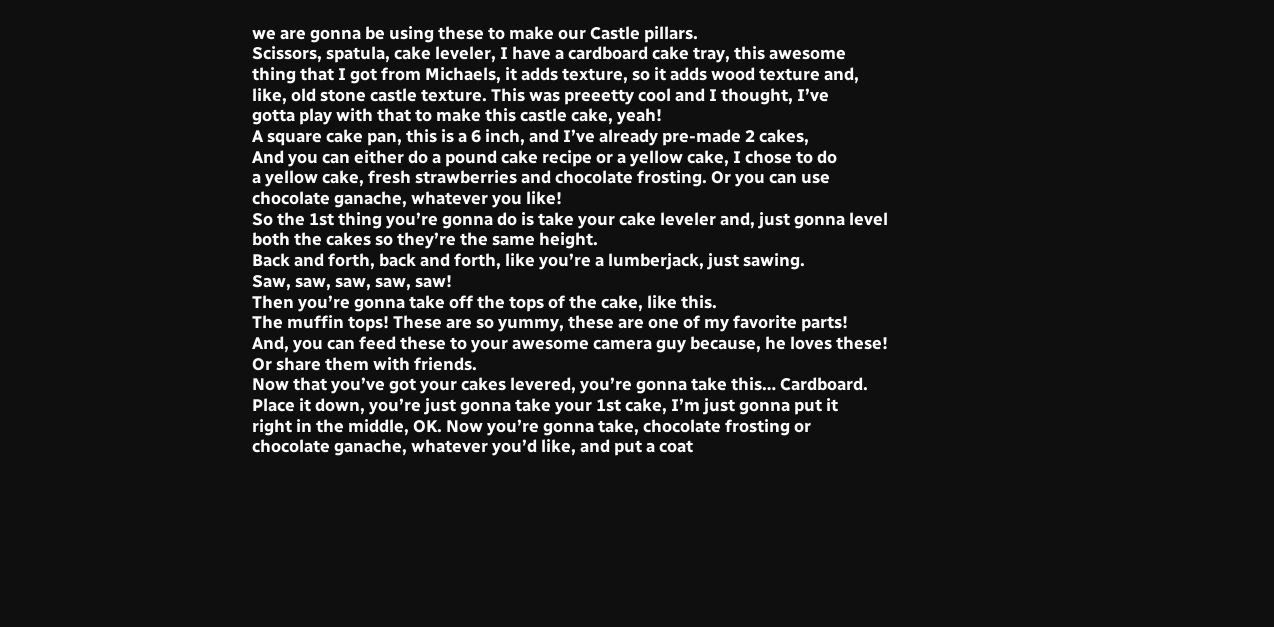we are gonna be using these to make our Castle pillars.
Scissors, spatula, cake leveler, I have a cardboard cake tray, this awesome
thing that I got from Michaels, it adds texture, so it adds wood texture and,
like, old stone castle texture. This was preeetty cool and I thought, I’ve
gotta play with that to make this castle cake, yeah!
A square cake pan, this is a 6 inch, and I’ve already pre-made 2 cakes,
And you can either do a pound cake recipe or a yellow cake, I chose to do
a yellow cake, fresh strawberries and chocolate frosting. Or you can use
chocolate ganache, whatever you like!
So the 1st thing you’re gonna do is take your cake leveler and, just gonna level
both the cakes so they’re the same height.
Back and forth, back and forth, like you’re a lumberjack, just sawing.
Saw, saw, saw, saw, saw!
Then you’re gonna take off the tops of the cake, like this.
The muffin tops! These are so yummy, these are one of my favorite parts!
And, you can feed these to your awesome camera guy because, he loves these!
Or share them with friends.
Now that you’ve got your cakes levered, you’re gonna take this… Cardboard.
Place it down, you’re just gonna take your 1st cake, I’m just gonna put it
right in the middle, OK. Now you’re gonna take, chocolate frosting or
chocolate ganache, whatever you’d like, and put a coat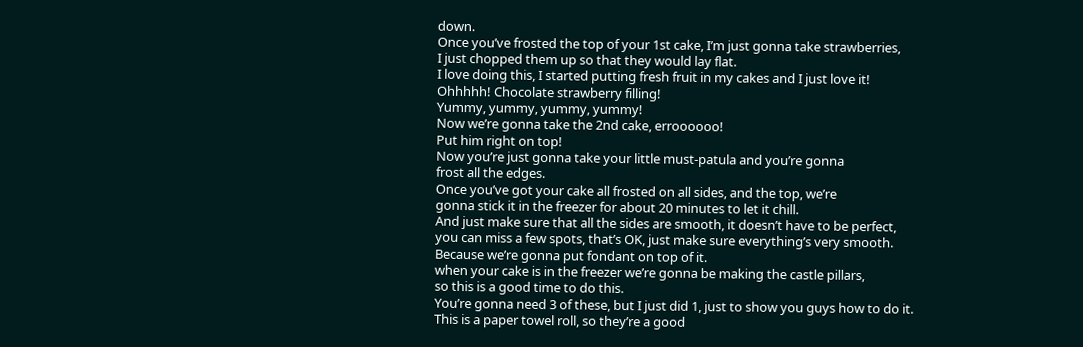down.
Once you’ve frosted the top of your 1st cake, I’m just gonna take strawberries,
I just chopped them up so that they would lay flat.
I love doing this, I started putting fresh fruit in my cakes and I just love it!
Ohhhhh! Chocolate strawberry filling!
Yummy, yummy, yummy, yummy!
Now we’re gonna take the 2nd cake, erroooooo!
Put him right on top!
Now you’re just gonna take your little must-patula and you’re gonna
frost all the edges.
Once you’ve got your cake all frosted on all sides, and the top, we’re
gonna stick it in the freezer for about 20 minutes to let it chill.
And just make sure that all the sides are smooth, it doesn’t have to be perfect,
you can miss a few spots, that’s OK, just make sure everything’s very smooth.
Because we’re gonna put fondant on top of it.
when your cake is in the freezer we’re gonna be making the castle pillars,
so this is a good time to do this.
You’re gonna need 3 of these, but I just did 1, just to show you guys how to do it.
This is a paper towel roll, so they’re a good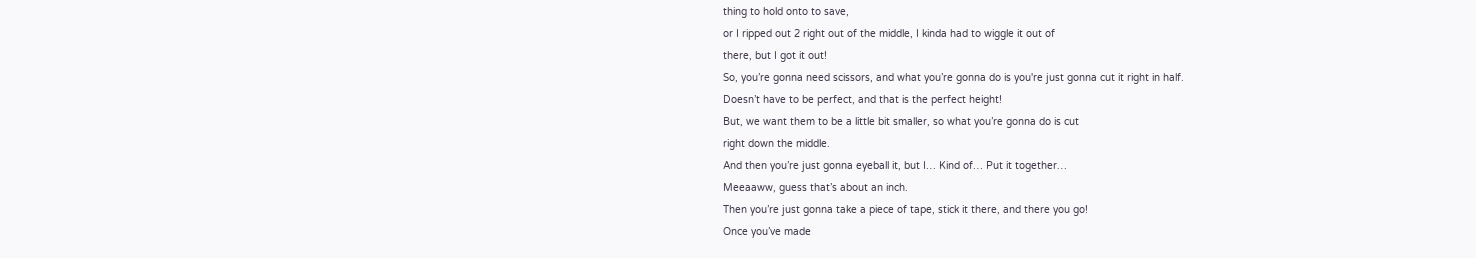thing to hold onto to save,
or I ripped out 2 right out of the middle, I kinda had to wiggle it out of
there, but I got it out!
So, you’re gonna need scissors, and what you’re gonna do is you're just gonna cut it right in half.
Doesn’t have to be perfect, and that is the perfect height!
But, we want them to be a little bit smaller, so what you’re gonna do is cut
right down the middle.
And then you’re just gonna eyeball it, but I… Kind of… Put it together…
Meeaaww, guess that’s about an inch.
Then you’re just gonna take a piece of tape, stick it there, and there you go!
Once you’ve made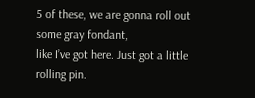5 of these, we are gonna roll out some gray fondant,
like I’ve got here. Just got a little rolling pin.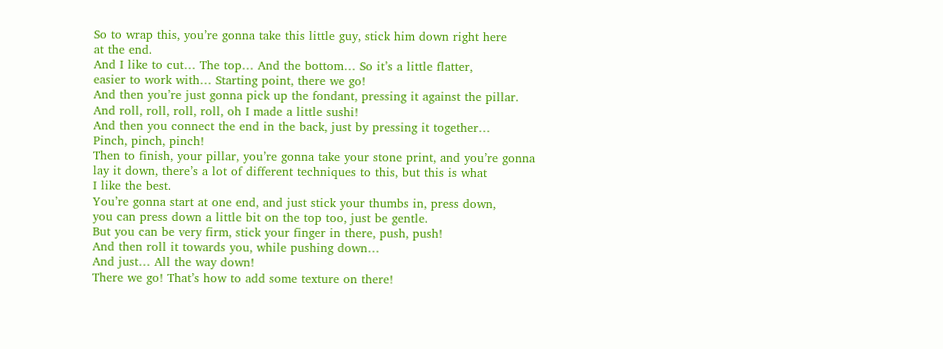So to wrap this, you’re gonna take this little guy, stick him down right here
at the end.
And I like to cut… The top… And the bottom… So it’s a little flatter,
easier to work with… Starting point, there we go!
And then you’re just gonna pick up the fondant, pressing it against the pillar.
And roll, roll, roll, roll, oh I made a little sushi!
And then you connect the end in the back, just by pressing it together…
Pinch, pinch, pinch!
Then to finish, your pillar, you’re gonna take your stone print, and you’re gonna
lay it down, there’s a lot of different techniques to this, but this is what
I like the best.
You’re gonna start at one end, and just stick your thumbs in, press down,
you can press down a little bit on the top too, just be gentle.
But you can be very firm, stick your finger in there, push, push!
And then roll it towards you, while pushing down…
And just… All the way down!
There we go! That’s how to add some texture on there!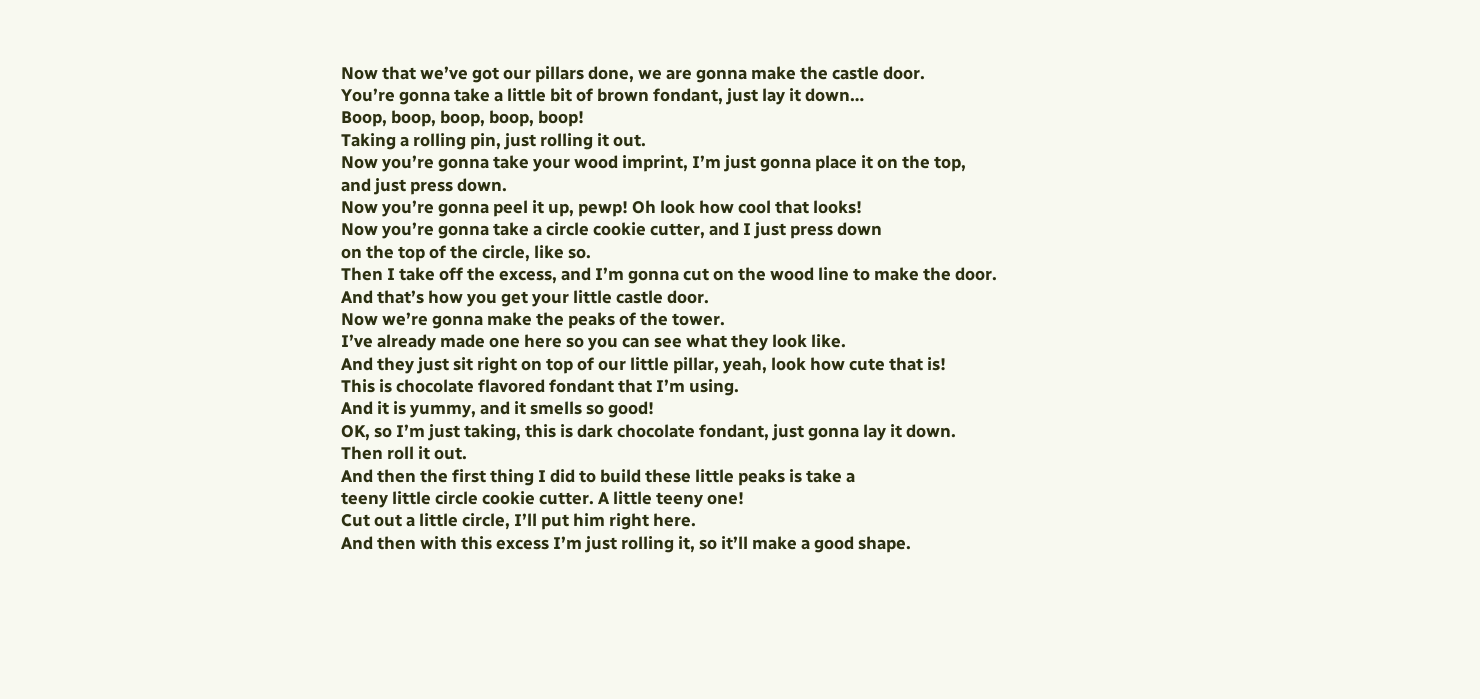Now that we’ve got our pillars done, we are gonna make the castle door.
You’re gonna take a little bit of brown fondant, just lay it down…
Boop, boop, boop, boop, boop!
Taking a rolling pin, just rolling it out.
Now you’re gonna take your wood imprint, I’m just gonna place it on the top,
and just press down.
Now you’re gonna peel it up, pewp! Oh look how cool that looks!
Now you’re gonna take a circle cookie cutter, and I just press down
on the top of the circle, like so.
Then I take off the excess, and I’m gonna cut on the wood line to make the door.
And that’s how you get your little castle door.
Now we’re gonna make the peaks of the tower.
I’ve already made one here so you can see what they look like.
And they just sit right on top of our little pillar, yeah, look how cute that is!
This is chocolate flavored fondant that I’m using.
And it is yummy, and it smells so good!
OK, so I’m just taking, this is dark chocolate fondant, just gonna lay it down.
Then roll it out.
And then the first thing I did to build these little peaks is take a
teeny little circle cookie cutter. A little teeny one!
Cut out a little circle, I’ll put him right here.
And then with this excess I’m just rolling it, so it’ll make a good shape.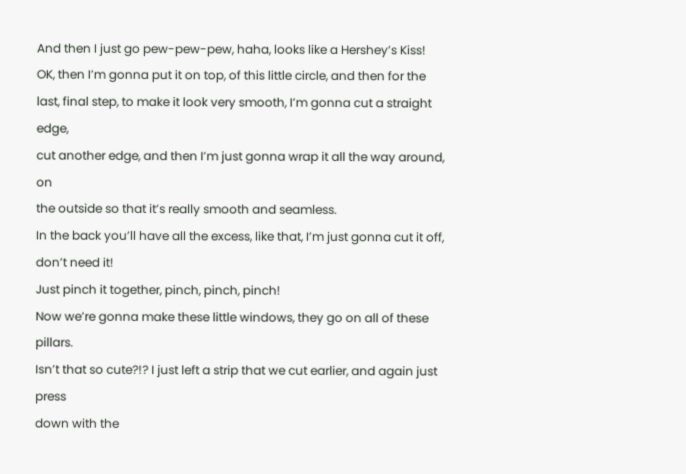And then I just go pew-pew-pew, haha, looks like a Hershey’s Kiss!
OK, then I’m gonna put it on top, of this little circle, and then for the
last, final step, to make it look very smooth, I’m gonna cut a straight edge,
cut another edge, and then I’m just gonna wrap it all the way around, on
the outside so that it’s really smooth and seamless.
In the back you’ll have all the excess, like that, I’m just gonna cut it off,
don’t need it!
Just pinch it together, pinch, pinch, pinch!
Now we’re gonna make these little windows, they go on all of these pillars.
Isn’t that so cute?!? I just left a strip that we cut earlier, and again just press
down with the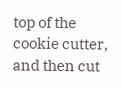top of the cookie cutter, and then cut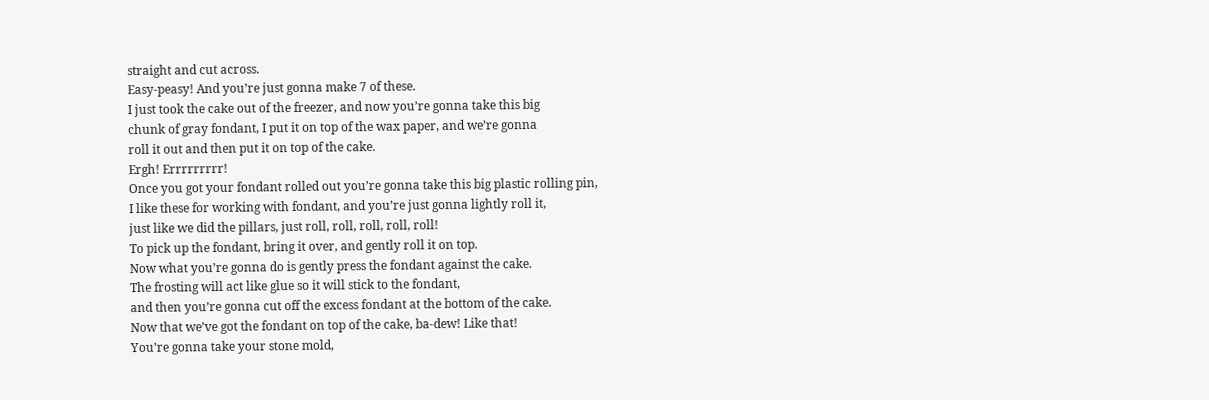straight and cut across.
Easy-peasy! And you’re just gonna make 7 of these.
I just took the cake out of the freezer, and now you’re gonna take this big
chunk of gray fondant, I put it on top of the wax paper, and we’re gonna
roll it out and then put it on top of the cake.
Ergh! Errrrrrrrr!
Once you got your fondant rolled out you’re gonna take this big plastic rolling pin,
I like these for working with fondant, and you’re just gonna lightly roll it,
just like we did the pillars, just roll, roll, roll, roll, roll!
To pick up the fondant, bring it over, and gently roll it on top.
Now what you’re gonna do is gently press the fondant against the cake.
The frosting will act like glue so it will stick to the fondant,
and then you’re gonna cut off the excess fondant at the bottom of the cake.
Now that we’ve got the fondant on top of the cake, ba-dew! Like that!
You’re gonna take your stone mold,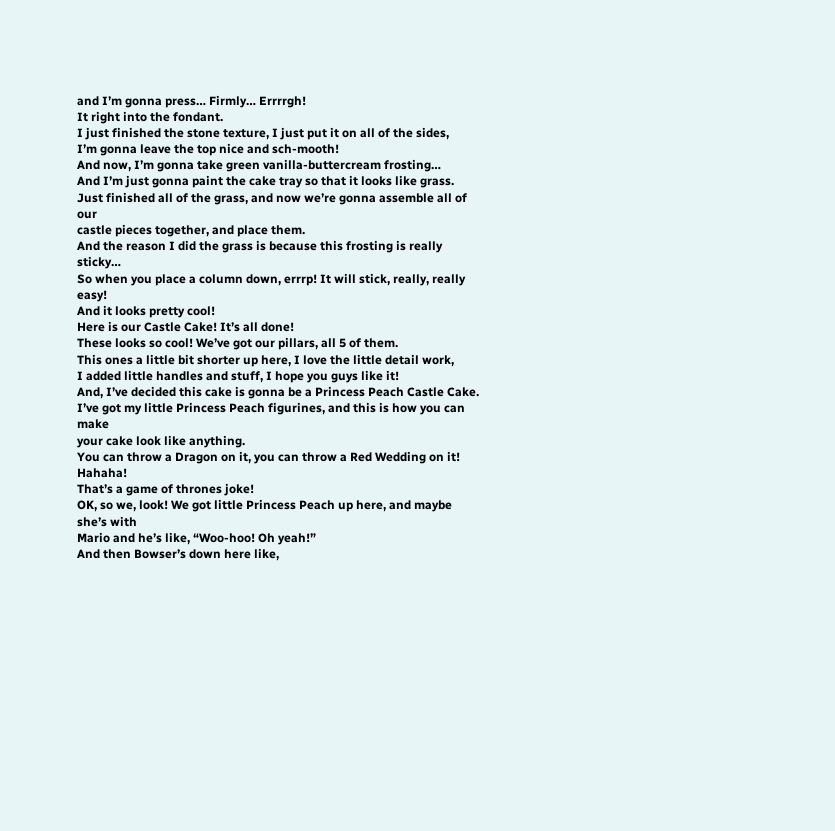and I’m gonna press… Firmly… Errrrgh!
It right into the fondant.
I just finished the stone texture, I just put it on all of the sides,
I’m gonna leave the top nice and sch-mooth!
And now, I’m gonna take green vanilla-buttercream frosting…
And I’m just gonna paint the cake tray so that it looks like grass.
Just finished all of the grass, and now we’re gonna assemble all of our
castle pieces together, and place them.
And the reason I did the grass is because this frosting is really sticky…
So when you place a column down, errrp! It will stick, really, really easy!
And it looks pretty cool!
Here is our Castle Cake! It’s all done!
These looks so cool! We’ve got our pillars, all 5 of them.
This ones a little bit shorter up here, I love the little detail work,
I added little handles and stuff, I hope you guys like it!
And, I’ve decided this cake is gonna be a Princess Peach Castle Cake.
I’ve got my little Princess Peach figurines, and this is how you can make
your cake look like anything.
You can throw a Dragon on it, you can throw a Red Wedding on it! Hahaha!
That’s a game of thrones joke!
OK, so we, look! We got little Princess Peach up here, and maybe she’s with
Mario and he’s like, “Woo-hoo! Oh yeah!”
And then Bowser’s down here like,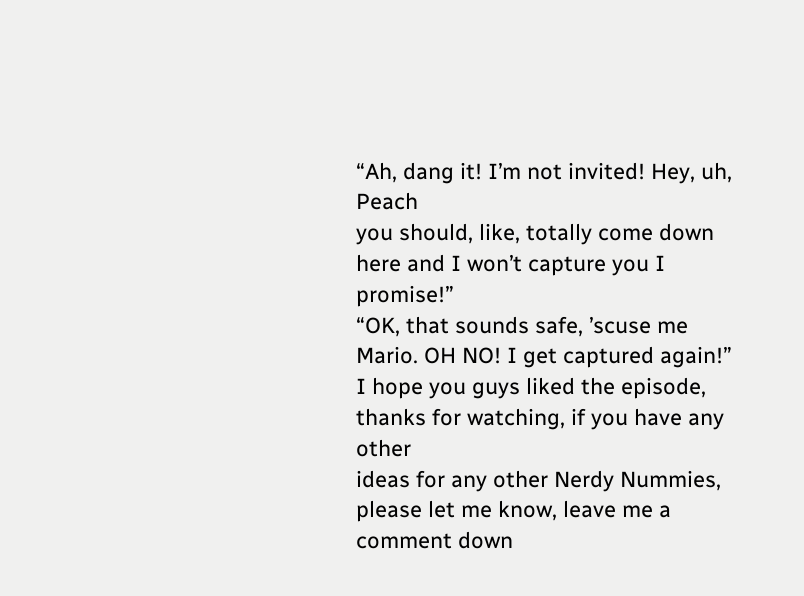“Ah, dang it! I’m not invited! Hey, uh, Peach
you should, like, totally come down here and I won’t capture you I promise!”
“OK, that sounds safe, ’scuse me Mario. OH NO! I get captured again!”
I hope you guys liked the episode, thanks for watching, if you have any other
ideas for any other Nerdy Nummies, please let me know, leave me a comment down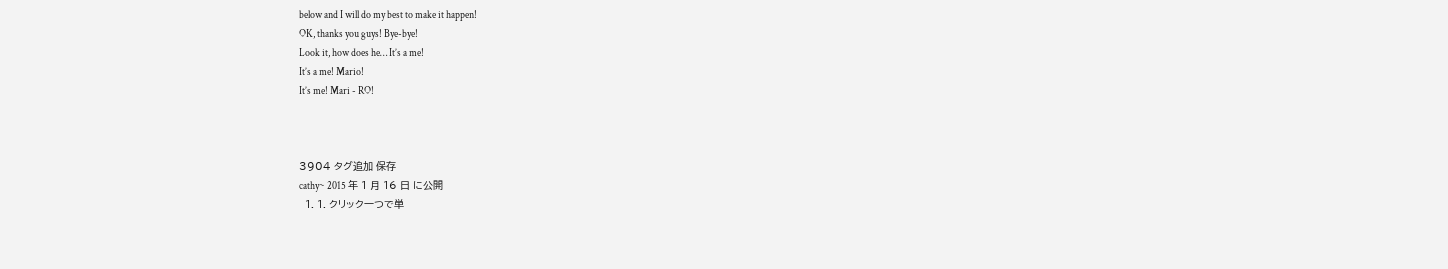below and I will do my best to make it happen!
OK, thanks you guys! Bye-bye!
Look it, how does he… It’s a me!
It’s a me! Mario!
It’s me! Mari - RO!



3904 タグ追加 保存
cathy~ 2015 年 1 月 16 日 に公開
  1. 1. クリック一つで単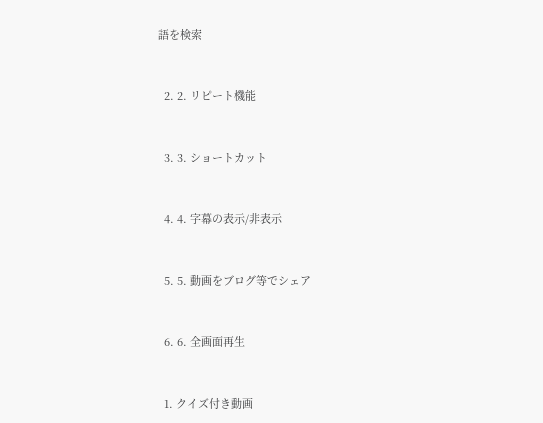語を検索


  2. 2. リピート機能


  3. 3. ショートカット


  4. 4. 字幕の表示/非表示


  5. 5. 動画をブログ等でシェア


  6. 6. 全画面再生


  1. クイズ付き動画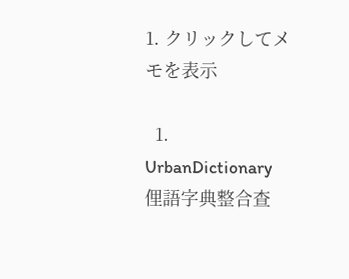1. クリックしてメモを表示

  1. UrbanDictionary 俚語字典整合查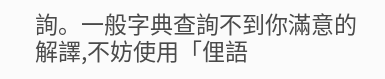詢。一般字典查詢不到你滿意的解譯,不妨使用「俚語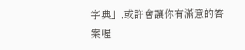字典」,或許會讓你有滿意的答案喔